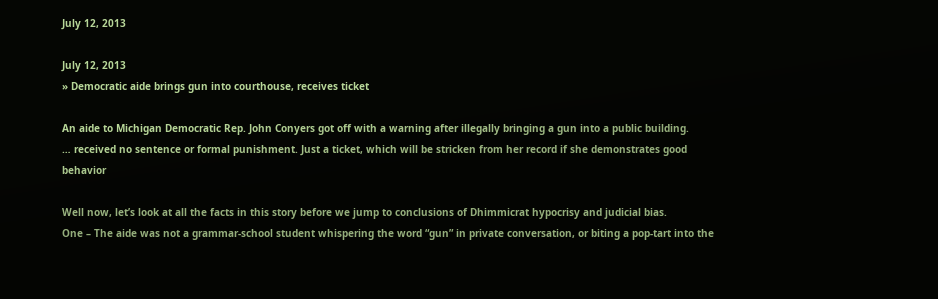July 12, 2013

July 12, 2013
» Democratic aide brings gun into courthouse, receives ticket

An aide to Michigan Democratic Rep. John Conyers got off with a warning after illegally bringing a gun into a public building.
… received no sentence or formal punishment. Just a ticket, which will be stricken from her record if she demonstrates good behavior

Well now, let’s look at all the facts in this story before we jump to conclusions of Dhimmicrat hypocrisy and judicial bias.
One – The aide was not a grammar-school student whispering the word “gun” in private conversation, or biting a pop-tart into the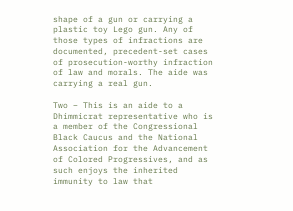shape of a gun or carrying a plastic toy Lego gun. Any of those types of infractions are documented, precedent-set cases of prosecution-worthy infraction of law and morals. The aide was carrying a real gun.

Two – This is an aide to a Dhimmicrat representative who is a member of the Congressional Black Caucus and the National Association for the Advancement of Colored Progressives, and as such enjoys the inherited immunity to law that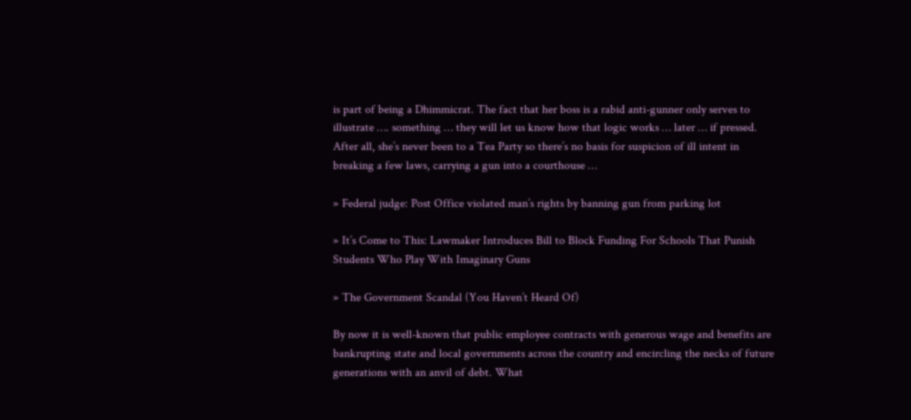is part of being a Dhimmicrat. The fact that her boss is a rabid anti-gunner only serves to illustrate …. something … they will let us know how that logic works … later … if pressed.
After all, she’s never been to a Tea Party so there’s no basis for suspicion of ill intent in breaking a few laws, carrying a gun into a courthouse …

» Federal judge: Post Office violated man’s rights by banning gun from parking lot

» It’s Come to This: Lawmaker Introduces Bill to Block Funding For Schools That Punish Students Who Play With Imaginary Guns

» The Government Scandal (You Haven’t Heard Of)

By now it is well-known that public employee contracts with generous wage and benefits are bankrupting state and local governments across the country and encircling the necks of future generations with an anvil of debt. What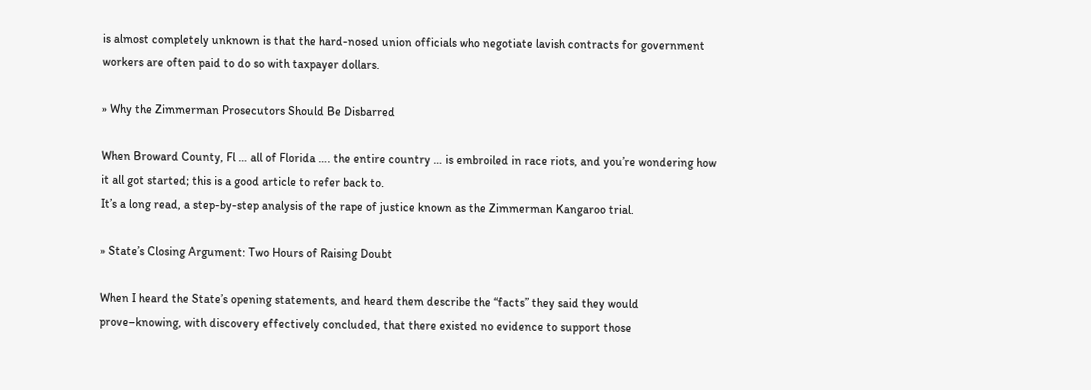is almost completely unknown is that the hard-nosed union officials who negotiate lavish contracts for government workers are often paid to do so with taxpayer dollars.

» Why the Zimmerman Prosecutors Should Be Disbarred

When Broward County, Fl … all of Florida …. the entire country … is embroiled in race riots, and you’re wondering how it all got started; this is a good article to refer back to.
It’s a long read, a step-by-step analysis of the rape of justice known as the Zimmerman Kangaroo trial.

» State’s Closing Argument: Two Hours of Raising Doubt

When I heard the State’s opening statements, and heard them describe the “facts” they said they would prove–knowing, with discovery effectively concluded, that there existed no evidence to support those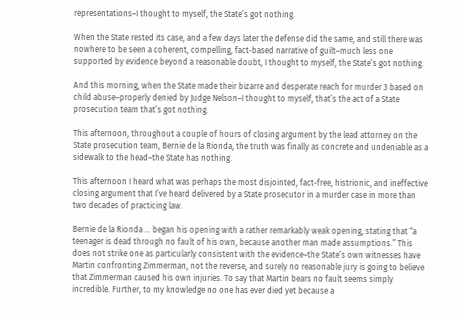representations–I thought to myself, the State’s got nothing.

When the State rested its case, and a few days later the defense did the same, and still there was nowhere to be seen a coherent, compelling, fact-based narrative of guilt–much less one supported by evidence beyond a reasonable doubt, I thought to myself, the State’s got nothing.

And this morning, when the State made their bizarre and desperate reach for murder 3 based on child abuse–properly denied by Judge Nelson–I thought to myself, that’s the act of a State prosecution team that’s got nothing.

This afternoon, throughout a couple of hours of closing argument by the lead attorney on the State prosecution team, Bernie de la Rionda, the truth was finally as concrete and undeniable as a sidewalk to the head–the State has nothing.

This afternoon I heard what was perhaps the most disjointed, fact-free, histrionic, and ineffective closing argument that I’ve heard delivered by a State prosecutor in a murder case in more than two decades of practicing law.

Bernie de la Rionda … began his opening with a rather remarkably weak opening, stating that “a teenager is dead through no fault of his own, because another man made assumptions.” This does not strike one as particularly consistent with the evidence–the State’s own witnesses have Martin confronting Zimmerman, not the reverse, and surely no reasonable jury is going to believe that Zimmerman caused his own injuries. To say that Martin bears no fault seems simply incredible. Further, to my knowledge no one has ever died yet because a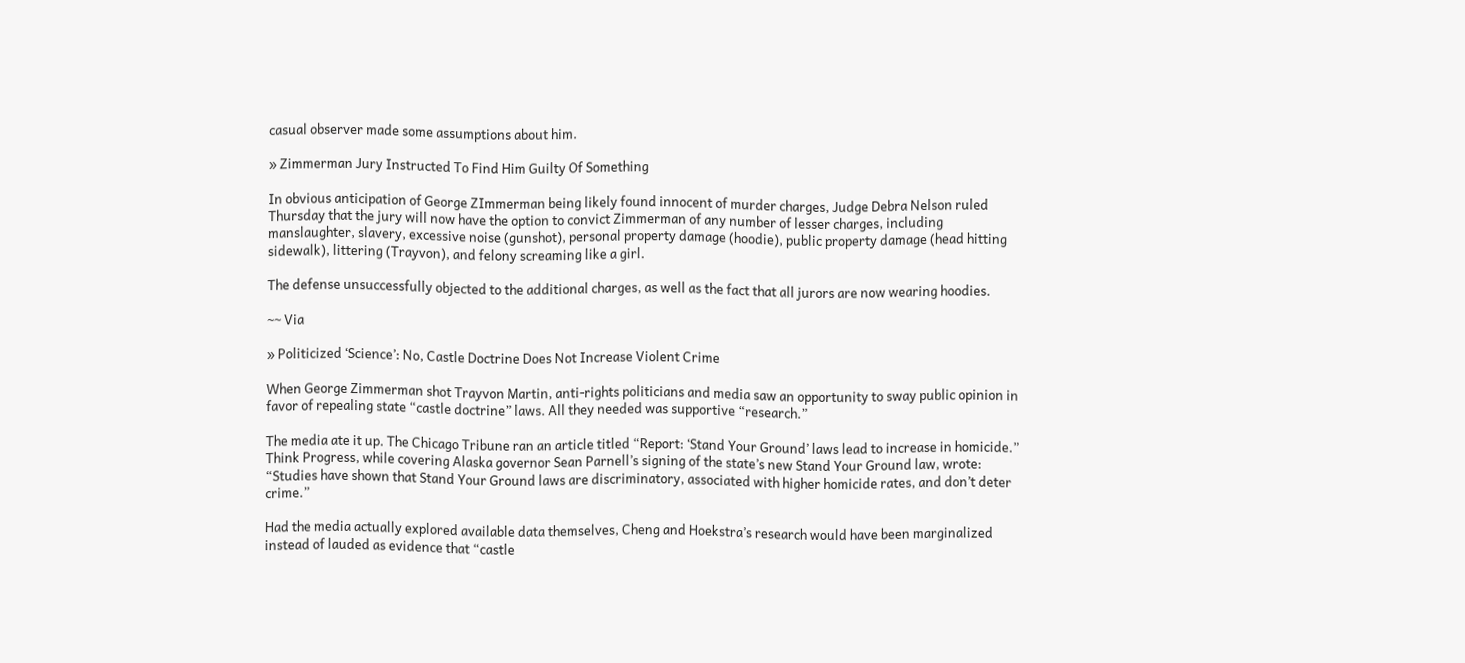casual observer made some assumptions about him.

» Zimmerman Jury Instructed To Find Him Guilty Of Something

In obvious anticipation of George ZImmerman being likely found innocent of murder charges, Judge Debra Nelson ruled Thursday that the jury will now have the option to convict Zimmerman of any number of lesser charges, including manslaughter, slavery, excessive noise (gunshot), personal property damage (hoodie), public property damage (head hitting sidewalk), littering (Trayvon), and felony screaming like a girl.

The defense unsuccessfully objected to the additional charges, as well as the fact that all jurors are now wearing hoodies.

~~ Via

» Politicized ‘Science’: No, Castle Doctrine Does Not Increase Violent Crime

When George Zimmerman shot Trayvon Martin, anti-rights politicians and media saw an opportunity to sway public opinion in favor of repealing state “castle doctrine” laws. All they needed was supportive “research.”

The media ate it up. The Chicago Tribune ran an article titled “Report: ‘Stand Your Ground’ laws lead to increase in homicide.” Think Progress, while covering Alaska governor Sean Parnell’s signing of the state’s new Stand Your Ground law, wrote: “Studies have shown that Stand Your Ground laws are discriminatory, associated with higher homicide rates, and don’t deter crime.”

Had the media actually explored available data themselves, Cheng and Hoekstra’s research would have been marginalized instead of lauded as evidence that “castle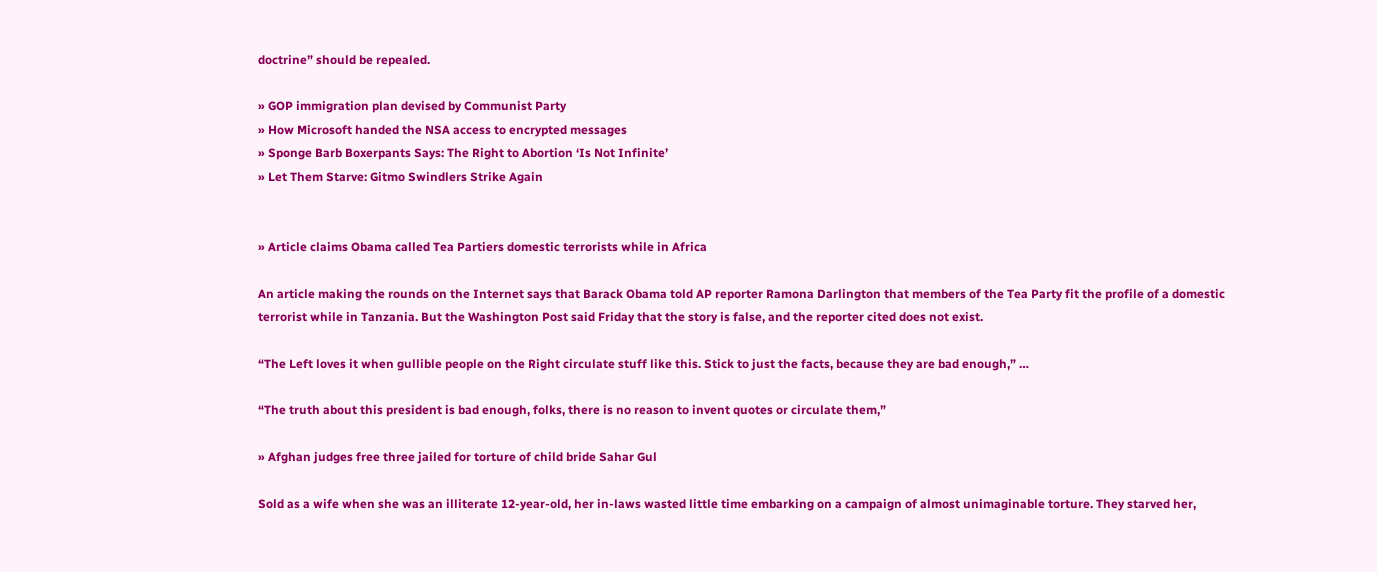doctrine” should be repealed.

» GOP immigration plan devised by Communist Party
» How Microsoft handed the NSA access to encrypted messages
» Sponge Barb Boxerpants Says: The Right to Abortion ‘Is Not Infinite’
» Let Them Starve: Gitmo Swindlers Strike Again


» Article claims Obama called Tea Partiers domestic terrorists while in Africa

An article making the rounds on the Internet says that Barack Obama told AP reporter Ramona Darlington that members of the Tea Party fit the profile of a domestic terrorist while in Tanzania. But the Washington Post said Friday that the story is false, and the reporter cited does not exist.

“The Left loves it when gullible people on the Right circulate stuff like this. Stick to just the facts, because they are bad enough,” …

“The truth about this president is bad enough, folks, there is no reason to invent quotes or circulate them,”

» Afghan judges free three jailed for torture of child bride Sahar Gul

Sold as a wife when she was an illiterate 12-year-old, her in-laws wasted little time embarking on a campaign of almost unimaginable torture. They starved her,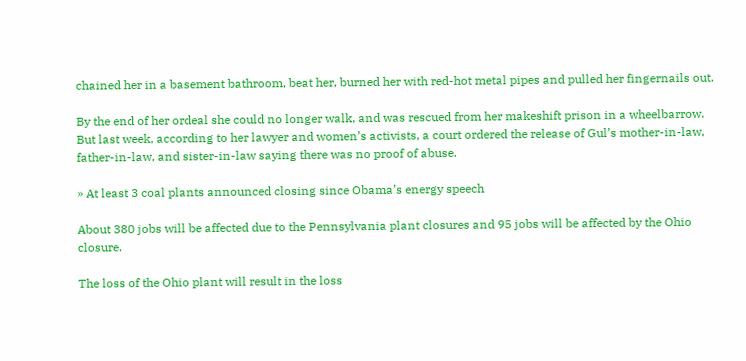chained her in a basement bathroom, beat her, burned her with red-hot metal pipes and pulled her fingernails out.

By the end of her ordeal she could no longer walk, and was rescued from her makeshift prison in a wheelbarrow. But last week, according to her lawyer and women’s activists, a court ordered the release of Gul’s mother-in-law, father-in-law, and sister-in-law saying there was no proof of abuse.

» At least 3 coal plants announced closing since Obama’s energy speech

About 380 jobs will be affected due to the Pennsylvania plant closures and 95 jobs will be affected by the Ohio closure.

The loss of the Ohio plant will result in the loss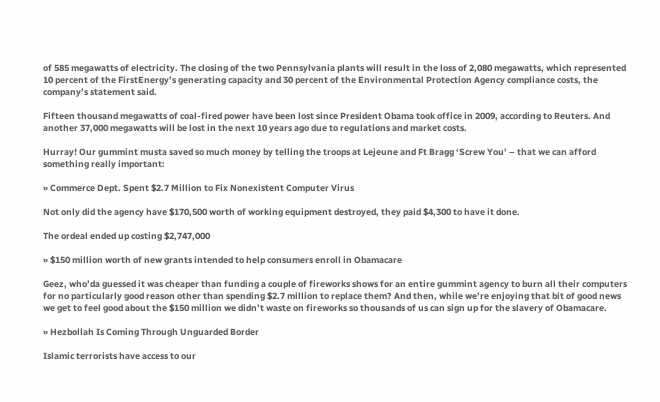of 585 megawatts of electricity. The closing of the two Pennsylvania plants will result in the loss of 2,080 megawatts, which represented 10 percent of the FirstEnergy’s generating capacity and 30 percent of the Environmental Protection Agency compliance costs, the company’s statement said.

Fifteen thousand megawatts of coal-fired power have been lost since President Obama took office in 2009, according to Reuters. And another 37,000 megawatts will be lost in the next 10 years ago due to regulations and market costs.

Hurray! Our gummint musta saved so much money by telling the troops at Lejeune and Ft Bragg ‘Screw You’ – that we can afford something really important:

» Commerce Dept. Spent $2.7 Million to Fix Nonexistent Computer Virus

Not only did the agency have $170,500 worth of working equipment destroyed, they paid $4,300 to have it done.

The ordeal ended up costing $2,747,000

» $150 million worth of new grants intended to help consumers enroll in Obamacare

Geez, who’da guessed it was cheaper than funding a couple of fireworks shows for an entire gummint agency to burn all their computers for no particularly good reason other than spending $2.7 million to replace them? And then, while we’re enjoying that bit of good news we get to feel good about the $150 million we didn’t waste on fireworks so thousands of us can sign up for the slavery of Obamacare.

» Hezbollah Is Coming Through Unguarded Border

Islamic terrorists have access to our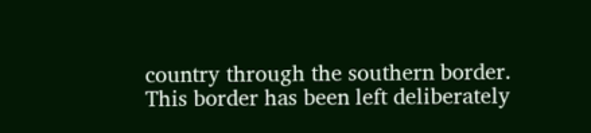country through the southern border. This border has been left deliberately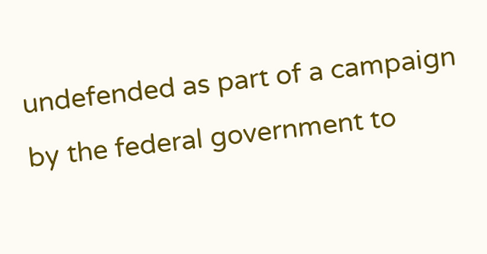undefended as part of a campaign by the federal government to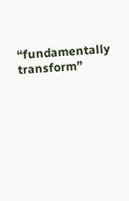“fundamentally transform”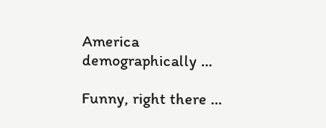America demographically …

Funny, right there …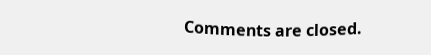Comments are closed.